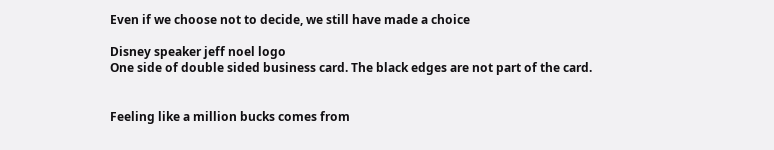Even if we choose not to decide, we still have made a choice

Disney speaker jeff noel logo
One side of double sided business card. The black edges are not part of the card.


Feeling like a million bucks comes from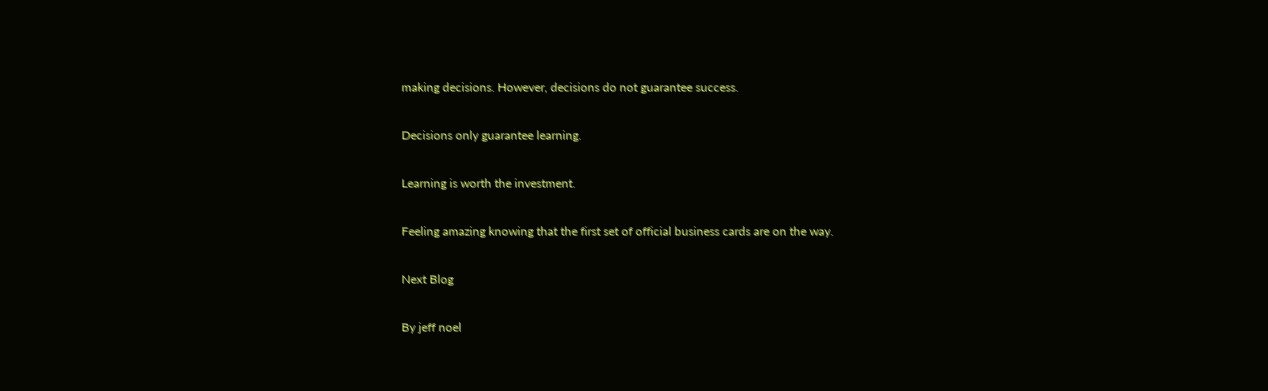making decisions. However, decisions do not guarantee success.

Decisions only guarantee learning.

Learning is worth the investment.

Feeling amazing knowing that the first set of official business cards are on the way.

Next Blog

By jeff noel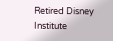Retired Disney Institute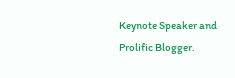Keynote Speaker and Prolific Blogger.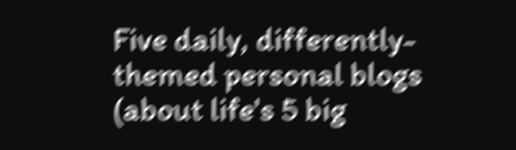Five daily, differently-themed personal blogs (about life's 5 big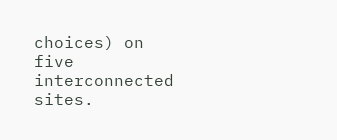choices) on five interconnected sites.